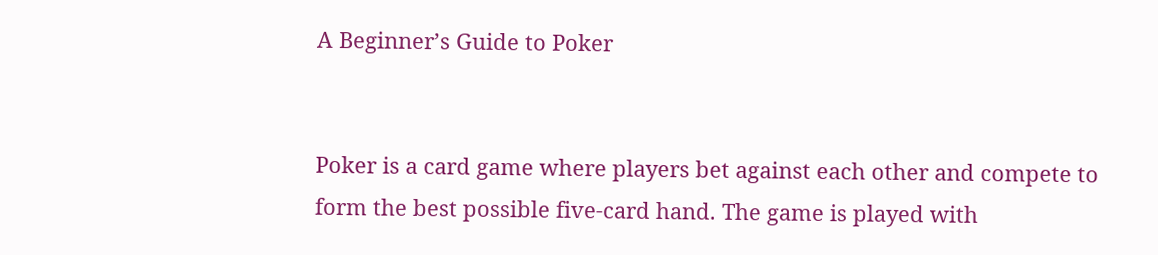A Beginner’s Guide to Poker


Poker is a card game where players bet against each other and compete to form the best possible five-card hand. The game is played with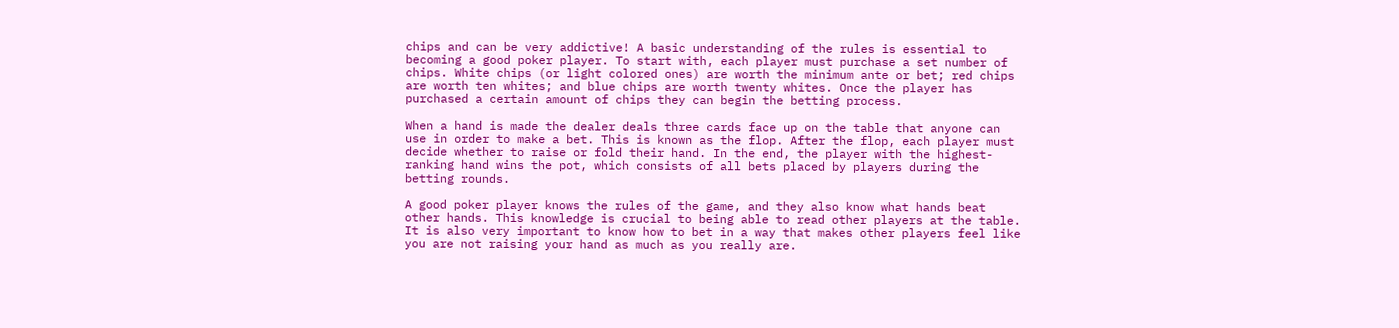chips and can be very addictive! A basic understanding of the rules is essential to becoming a good poker player. To start with, each player must purchase a set number of chips. White chips (or light colored ones) are worth the minimum ante or bet; red chips are worth ten whites; and blue chips are worth twenty whites. Once the player has purchased a certain amount of chips they can begin the betting process.

When a hand is made the dealer deals three cards face up on the table that anyone can use in order to make a bet. This is known as the flop. After the flop, each player must decide whether to raise or fold their hand. In the end, the player with the highest-ranking hand wins the pot, which consists of all bets placed by players during the betting rounds.

A good poker player knows the rules of the game, and they also know what hands beat other hands. This knowledge is crucial to being able to read other players at the table. It is also very important to know how to bet in a way that makes other players feel like you are not raising your hand as much as you really are.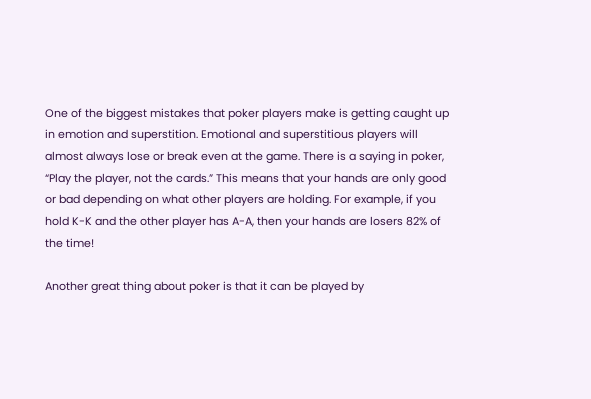One of the biggest mistakes that poker players make is getting caught up in emotion and superstition. Emotional and superstitious players will almost always lose or break even at the game. There is a saying in poker, “Play the player, not the cards.” This means that your hands are only good or bad depending on what other players are holding. For example, if you hold K-K and the other player has A-A, then your hands are losers 82% of the time!

Another great thing about poker is that it can be played by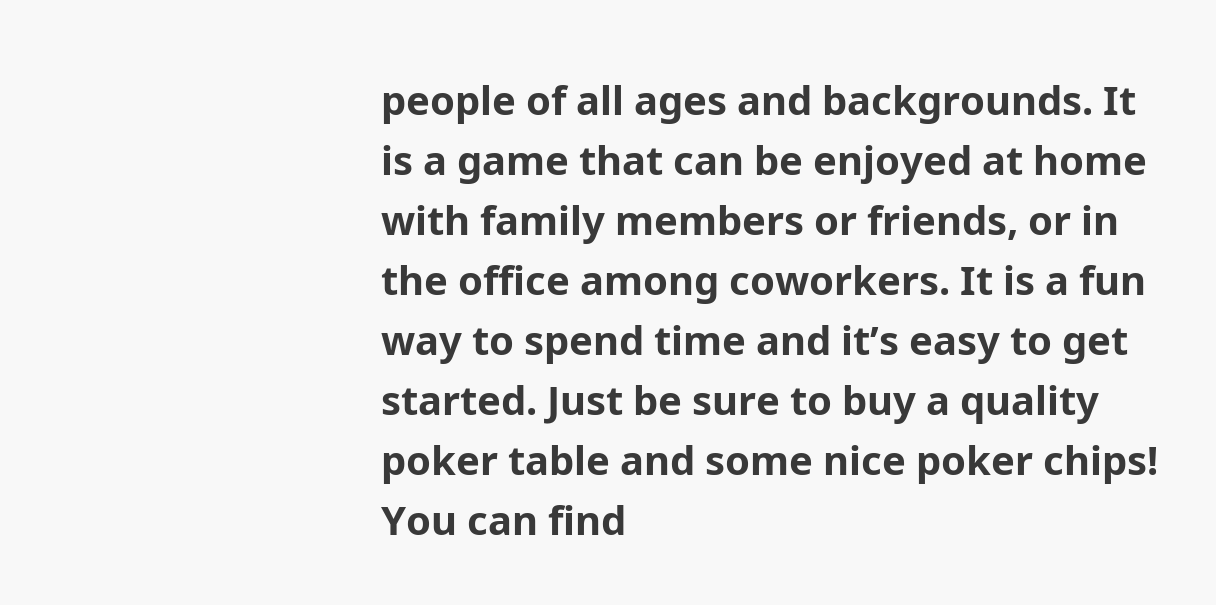people of all ages and backgrounds. It is a game that can be enjoyed at home with family members or friends, or in the office among coworkers. It is a fun way to spend time and it’s easy to get started. Just be sure to buy a quality poker table and some nice poker chips! You can find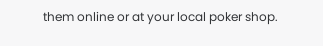them online or at your local poker shop.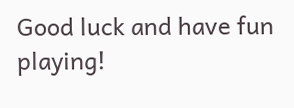Good luck and have fun playing!